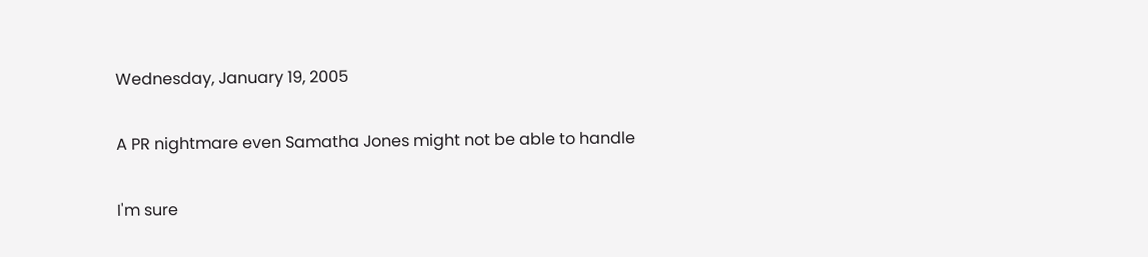Wednesday, January 19, 2005

A PR nightmare even Samatha Jones might not be able to handle

I'm sure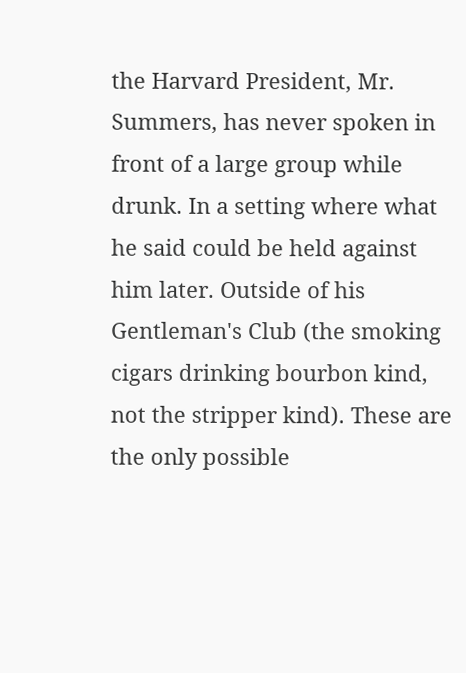the Harvard President, Mr. Summers, has never spoken in front of a large group while drunk. In a setting where what he said could be held against him later. Outside of his Gentleman's Club (the smoking cigars drinking bourbon kind, not the stripper kind). These are the only possible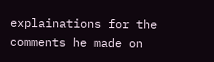explainations for the comments he made on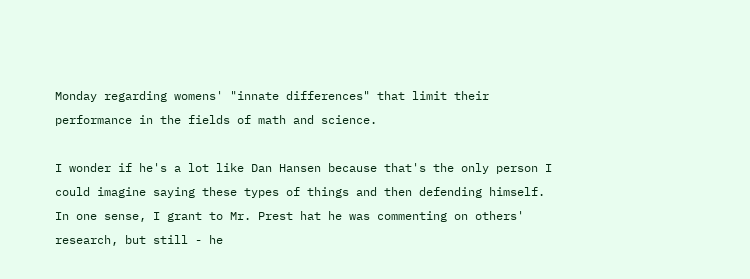Monday regarding womens' "innate differences" that limit their performance in the fields of math and science.

I wonder if he's a lot like Dan Hansen because that's the only person I could imagine saying these types of things and then defending himself. In one sense, I grant to Mr. Prest hat he was commenting on others' research, but still - he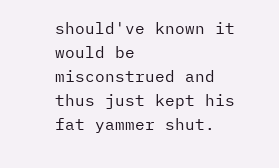should've known it would be misconstrued and thus just kept his fat yammer shut.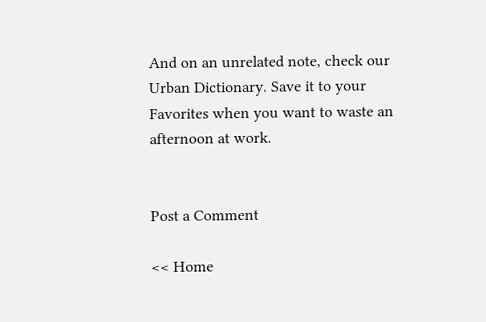And on an unrelated note, check our Urban Dictionary. Save it to your Favorites when you want to waste an afternoon at work.


Post a Comment

<< Home